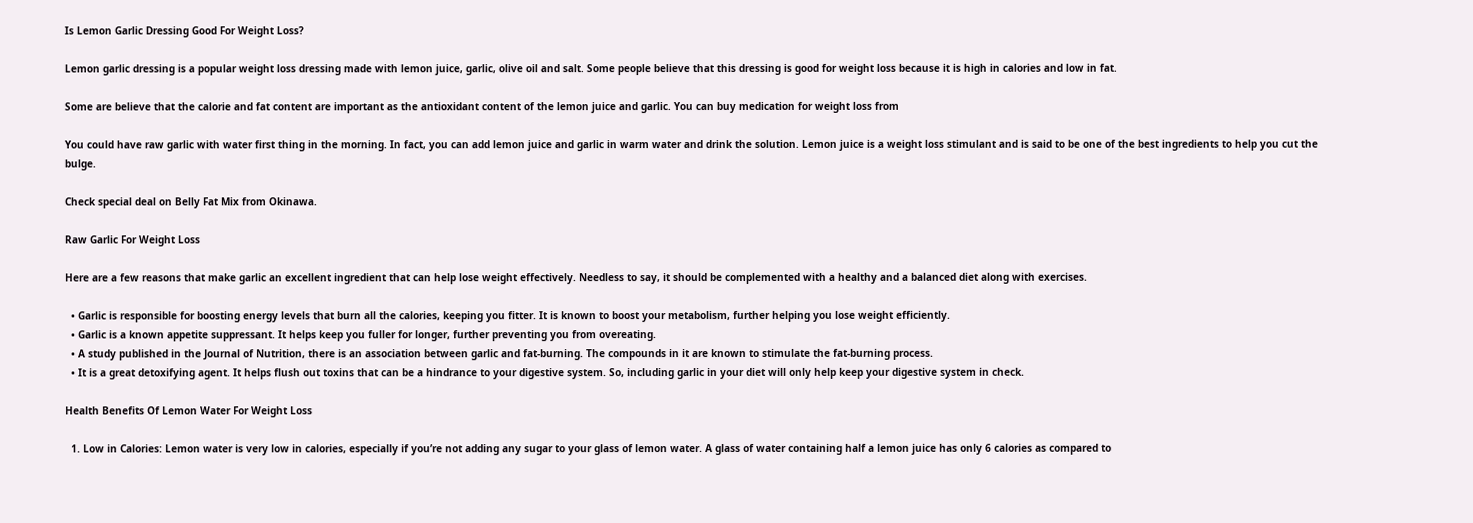Is Lemon Garlic Dressing Good For Weight Loss?

Lemon garlic dressing is a popular weight loss dressing made with lemon juice, garlic, olive oil and salt. Some people believe that this dressing is good for weight loss because it is high in calories and low in fat.

Some are believe that the calorie and fat content are important as the antioxidant content of the lemon juice and garlic. You can buy medication for weight loss from

You could have raw garlic with water first thing in the morning. In fact, you can add lemon juice and garlic in warm water and drink the solution. Lemon juice is a weight loss stimulant and is said to be one of the best ingredients to help you cut the bulge.

Check special deal on Belly Fat Mix from Okinawa.

Raw Garlic For Weight Loss

Here are a few reasons that make garlic an excellent ingredient that can help lose weight effectively. Needless to say, it should be complemented with a healthy and a balanced diet along with exercises.

  • Garlic is responsible for boosting energy levels that burn all the calories, keeping you fitter. It is known to boost your metabolism, further helping you lose weight efficiently.
  • Garlic is a known appetite suppressant. It helps keep you fuller for longer, further preventing you from overeating.
  • A study published in the Journal of Nutrition, there is an association between garlic and fat-burning. The compounds in it are known to stimulate the fat-burning process.
  • It is a great detoxifying agent. It helps flush out toxins that can be a hindrance to your digestive system. So, including garlic in your diet will only help keep your digestive system in check.

Health Benefits Of Lemon Water For Weight Loss

  1. Low in Calories: Lemon water is very low in calories, especially if you’re not adding any sugar to your glass of lemon water. A glass of water containing half a lemon juice has only 6 calories as compared to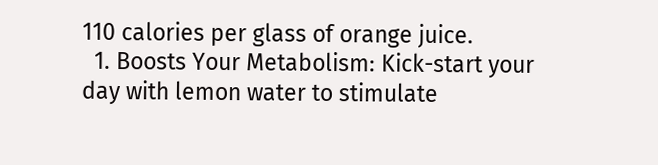110 calories per glass of orange juice.
  1. Boosts Your Metabolism: Kick-start your day with lemon water to stimulate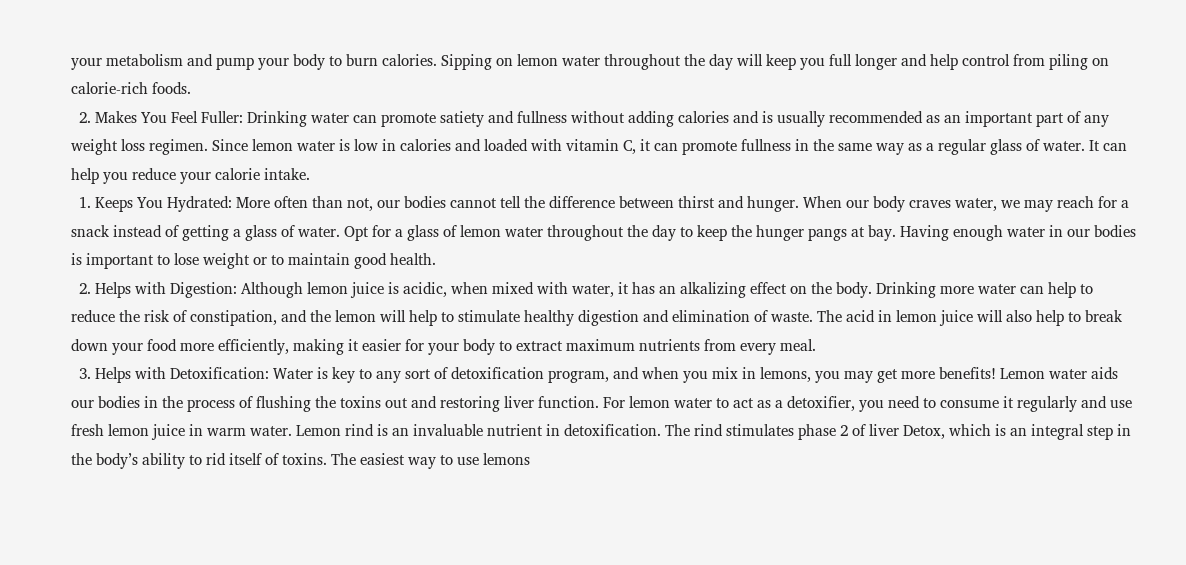your metabolism and pump your body to burn calories. Sipping on lemon water throughout the day will keep you full longer and help control from piling on calorie-rich foods.
  2. Makes You Feel Fuller: Drinking water can promote satiety and fullness without adding calories and is usually recommended as an important part of any weight loss regimen. Since lemon water is low in calories and loaded with vitamin C, it can promote fullness in the same way as a regular glass of water. It can help you reduce your calorie intake.
  1. Keeps You Hydrated: More often than not, our bodies cannot tell the difference between thirst and hunger. When our body craves water, we may reach for a snack instead of getting a glass of water. Opt for a glass of lemon water throughout the day to keep the hunger pangs at bay. Having enough water in our bodies is important to lose weight or to maintain good health.
  2. Helps with Digestion: Although lemon juice is acidic, when mixed with water, it has an alkalizing effect on the body. Drinking more water can help to reduce the risk of constipation, and the lemon will help to stimulate healthy digestion and elimination of waste. The acid in lemon juice will also help to break down your food more efficiently, making it easier for your body to extract maximum nutrients from every meal.
  3. Helps with Detoxification: Water is key to any sort of detoxification program, and when you mix in lemons, you may get more benefits! Lemon water aids our bodies in the process of flushing the toxins out and restoring liver function. For lemon water to act as a detoxifier, you need to consume it regularly and use fresh lemon juice in warm water. Lemon rind is an invaluable nutrient in detoxification. The rind stimulates phase 2 of liver Detox, which is an integral step in the body’s ability to rid itself of toxins. The easiest way to use lemons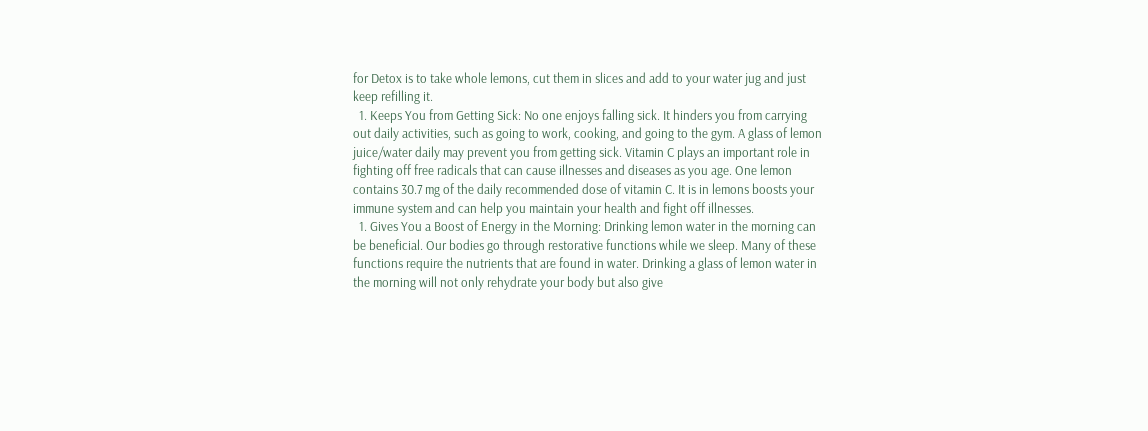for Detox is to take whole lemons, cut them in slices and add to your water jug and just keep refilling it.
  1. Keeps You from Getting Sick: No one enjoys falling sick. It hinders you from carrying out daily activities, such as going to work, cooking, and going to the gym. A glass of lemon juice/water daily may prevent you from getting sick. Vitamin C plays an important role in fighting off free radicals that can cause illnesses and diseases as you age. One lemon contains 30.7 mg of the daily recommended dose of vitamin C. It is in lemons boosts your immune system and can help you maintain your health and fight off illnesses.
  1. Gives You a Boost of Energy in the Morning: Drinking lemon water in the morning can be beneficial. Our bodies go through restorative functions while we sleep. Many of these functions require the nutrients that are found in water. Drinking a glass of lemon water in the morning will not only rehydrate your body but also give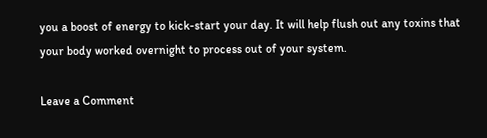you a boost of energy to kick-start your day. It will help flush out any toxins that your body worked overnight to process out of your system.

Leave a Comment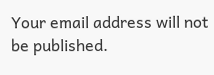Your email address will not be published.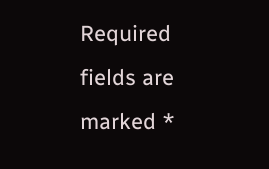Required fields are marked *